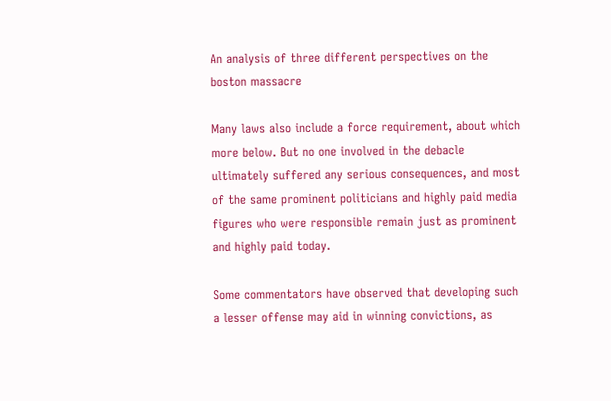An analysis of three different perspectives on the boston massacre

Many laws also include a force requirement, about which more below. But no one involved in the debacle ultimately suffered any serious consequences, and most of the same prominent politicians and highly paid media figures who were responsible remain just as prominent and highly paid today.

Some commentators have observed that developing such a lesser offense may aid in winning convictions, as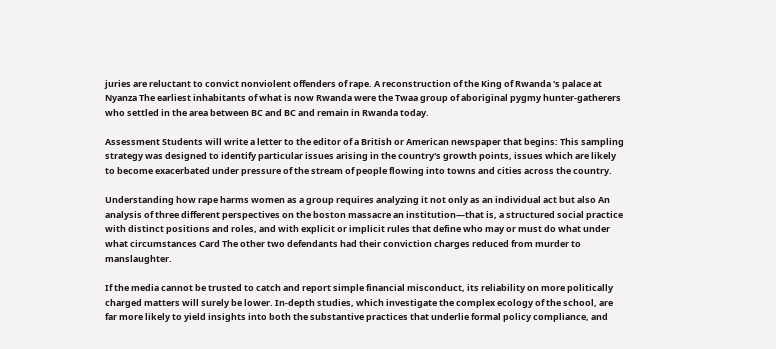juries are reluctant to convict nonviolent offenders of rape. A reconstruction of the King of Rwanda 's palace at Nyanza The earliest inhabitants of what is now Rwanda were the Twaa group of aboriginal pygmy hunter-gatherers who settled in the area between BC and BC and remain in Rwanda today.

Assessment Students will write a letter to the editor of a British or American newspaper that begins: This sampling strategy was designed to identify particular issues arising in the country's growth points, issues which are likely to become exacerbated under pressure of the stream of people flowing into towns and cities across the country.

Understanding how rape harms women as a group requires analyzing it not only as an individual act but also An analysis of three different perspectives on the boston massacre an institution—that is, a structured social practice with distinct positions and roles, and with explicit or implicit rules that define who may or must do what under what circumstances Card The other two defendants had their conviction charges reduced from murder to manslaughter.

If the media cannot be trusted to catch and report simple financial misconduct, its reliability on more politically charged matters will surely be lower. In-depth studies, which investigate the complex ecology of the school, are far more likely to yield insights into both the substantive practices that underlie formal policy compliance, and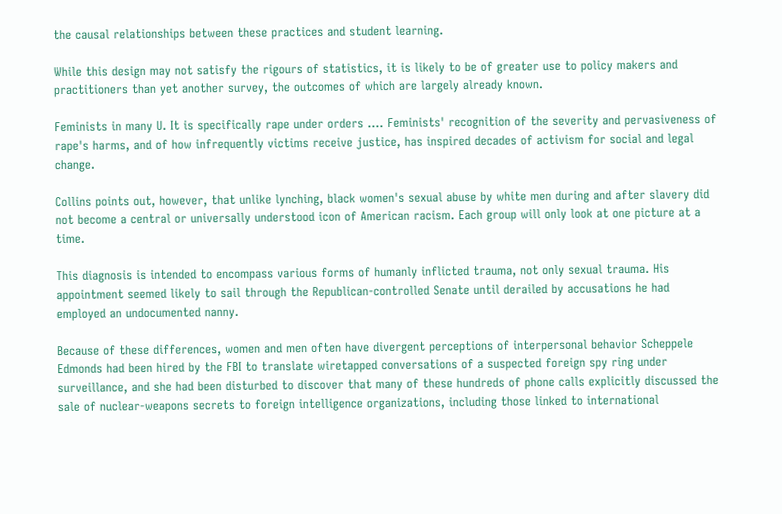the causal relationships between these practices and student learning.

While this design may not satisfy the rigours of statistics, it is likely to be of greater use to policy makers and practitioners than yet another survey, the outcomes of which are largely already known.

Feminists in many U. It is specifically rape under orders …. Feminists' recognition of the severity and pervasiveness of rape's harms, and of how infrequently victims receive justice, has inspired decades of activism for social and legal change.

Collins points out, however, that unlike lynching, black women's sexual abuse by white men during and after slavery did not become a central or universally understood icon of American racism. Each group will only look at one picture at a time.

This diagnosis is intended to encompass various forms of humanly inflicted trauma, not only sexual trauma. His appointment seemed likely to sail through the Republican-controlled Senate until derailed by accusations he had employed an undocumented nanny.

Because of these differences, women and men often have divergent perceptions of interpersonal behavior Scheppele Edmonds had been hired by the FBI to translate wiretapped conversations of a suspected foreign spy ring under surveillance, and she had been disturbed to discover that many of these hundreds of phone calls explicitly discussed the sale of nuclear-weapons secrets to foreign intelligence organizations, including those linked to international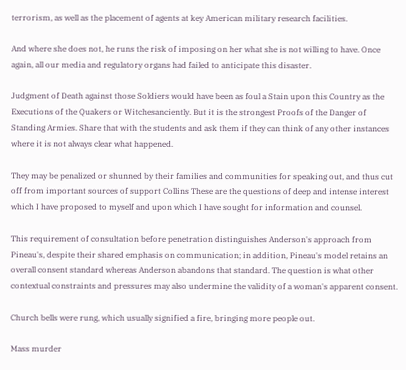terrorism, as well as the placement of agents at key American military research facilities.

And where she does not, he runs the risk of imposing on her what she is not willing to have. Once again, all our media and regulatory organs had failed to anticipate this disaster.

Judgment of Death against those Soldiers would have been as foul a Stain upon this Country as the Executions of the Quakers or Witchesanciently. But it is the strongest Proofs of the Danger of Standing Armies. Share that with the students and ask them if they can think of any other instances where it is not always clear what happened.

They may be penalized or shunned by their families and communities for speaking out, and thus cut off from important sources of support Collins These are the questions of deep and intense interest which I have proposed to myself and upon which I have sought for information and counsel.

This requirement of consultation before penetration distinguishes Anderson's approach from Pineau's, despite their shared emphasis on communication; in addition, Pineau's model retains an overall consent standard whereas Anderson abandons that standard. The question is what other contextual constraints and pressures may also undermine the validity of a woman's apparent consent.

Church bells were rung, which usually signified a fire, bringing more people out.

Mass murder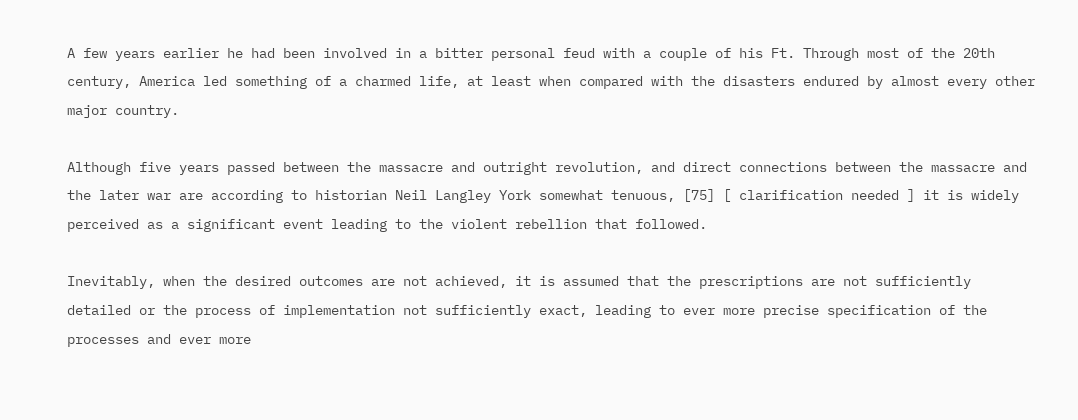A few years earlier he had been involved in a bitter personal feud with a couple of his Ft. Through most of the 20th century, America led something of a charmed life, at least when compared with the disasters endured by almost every other major country.

Although five years passed between the massacre and outright revolution, and direct connections between the massacre and the later war are according to historian Neil Langley York somewhat tenuous, [75] [ clarification needed ] it is widely perceived as a significant event leading to the violent rebellion that followed.

Inevitably, when the desired outcomes are not achieved, it is assumed that the prescriptions are not sufficiently detailed or the process of implementation not sufficiently exact, leading to ever more precise specification of the processes and ever more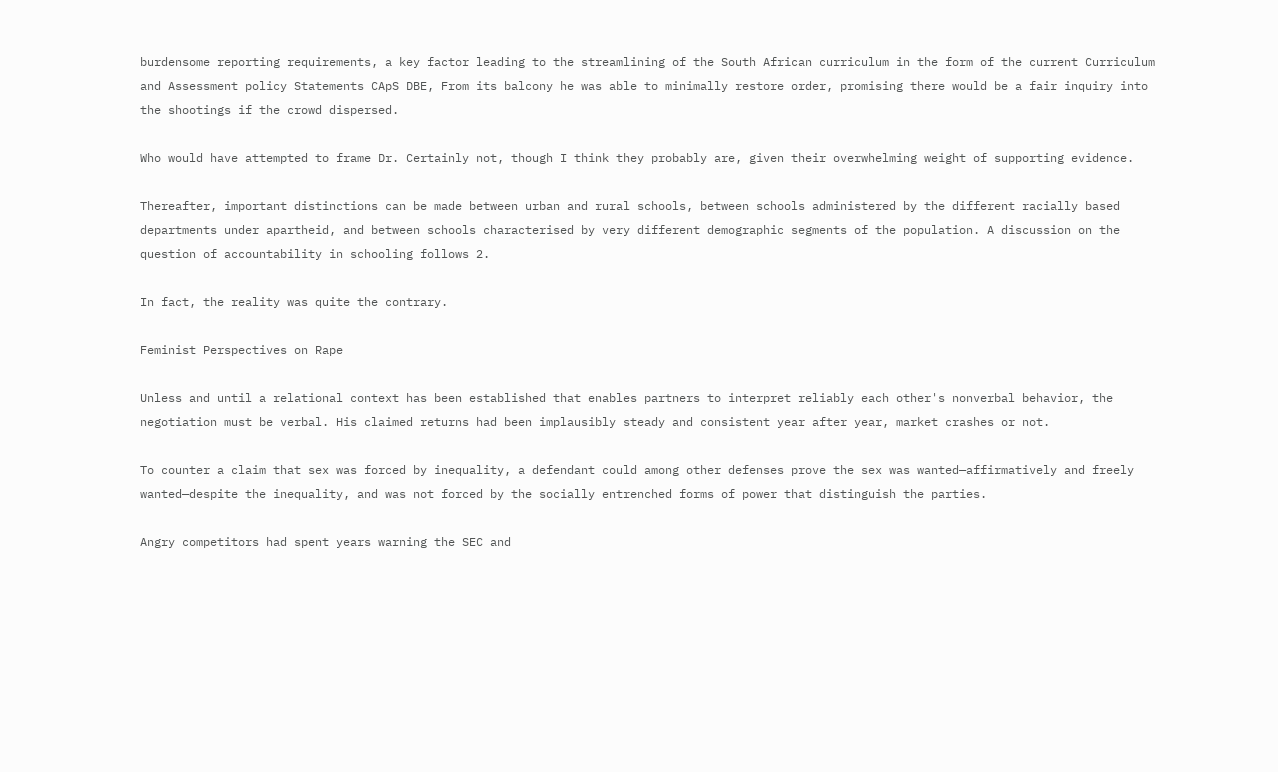burdensome reporting requirements, a key factor leading to the streamlining of the South African curriculum in the form of the current Curriculum and Assessment policy Statements CApS DBE, From its balcony he was able to minimally restore order, promising there would be a fair inquiry into the shootings if the crowd dispersed.

Who would have attempted to frame Dr. Certainly not, though I think they probably are, given their overwhelming weight of supporting evidence.

Thereafter, important distinctions can be made between urban and rural schools, between schools administered by the different racially based departments under apartheid, and between schools characterised by very different demographic segments of the population. A discussion on the question of accountability in schooling follows 2.

In fact, the reality was quite the contrary.

Feminist Perspectives on Rape

Unless and until a relational context has been established that enables partners to interpret reliably each other's nonverbal behavior, the negotiation must be verbal. His claimed returns had been implausibly steady and consistent year after year, market crashes or not.

To counter a claim that sex was forced by inequality, a defendant could among other defenses prove the sex was wanted—affirmatively and freely wanted—despite the inequality, and was not forced by the socially entrenched forms of power that distinguish the parties.

Angry competitors had spent years warning the SEC and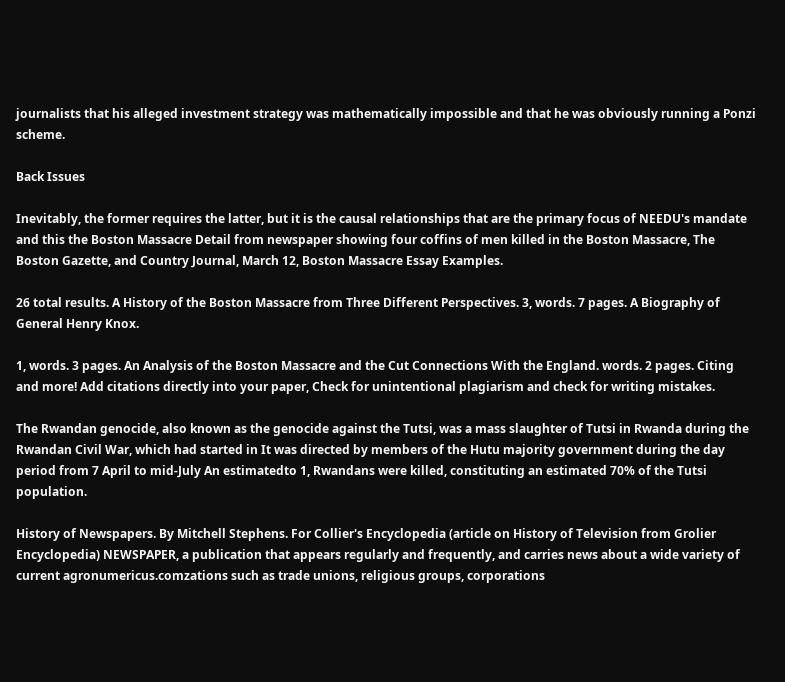journalists that his alleged investment strategy was mathematically impossible and that he was obviously running a Ponzi scheme.

Back Issues

Inevitably, the former requires the latter, but it is the causal relationships that are the primary focus of NEEDU's mandate and this the Boston Massacre Detail from newspaper showing four coffins of men killed in the Boston Massacre, The Boston Gazette, and Country Journal, March 12, Boston Massacre Essay Examples.

26 total results. A History of the Boston Massacre from Three Different Perspectives. 3, words. 7 pages. A Biography of General Henry Knox.

1, words. 3 pages. An Analysis of the Boston Massacre and the Cut Connections With the England. words. 2 pages. Citing and more! Add citations directly into your paper, Check for unintentional plagiarism and check for writing mistakes.

The Rwandan genocide, also known as the genocide against the Tutsi, was a mass slaughter of Tutsi in Rwanda during the Rwandan Civil War, which had started in It was directed by members of the Hutu majority government during the day period from 7 April to mid-July An estimatedto 1, Rwandans were killed, constituting an estimated 70% of the Tutsi population.

History of Newspapers. By Mitchell Stephens. For Collier's Encyclopedia (article on History of Television from Grolier Encyclopedia) NEWSPAPER, a publication that appears regularly and frequently, and carries news about a wide variety of current agronumericus.comzations such as trade unions, religious groups, corporations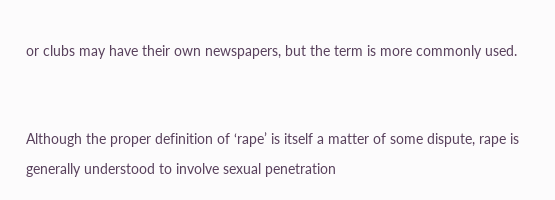or clubs may have their own newspapers, but the term is more commonly used.


Although the proper definition of ‘rape’ is itself a matter of some dispute, rape is generally understood to involve sexual penetration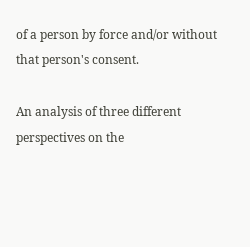of a person by force and/or without that person's consent.

An analysis of three different perspectives on the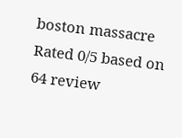boston massacre
Rated 0/5 based on 64 review